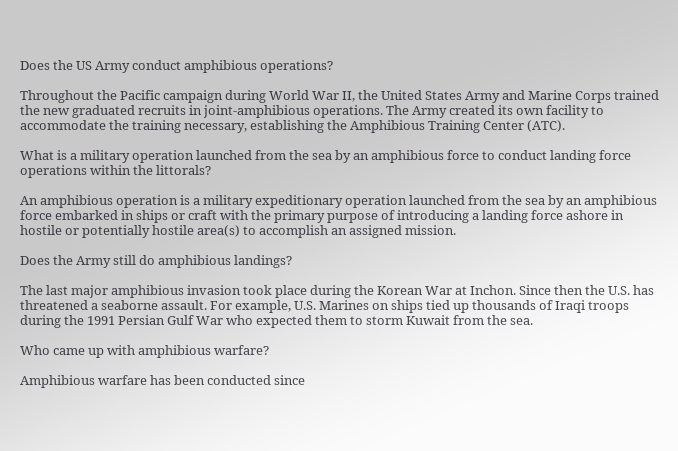Does the US Army conduct amphibious operations?

Throughout the Pacific campaign during World War II, the United States Army and Marine Corps trained the new graduated recruits in joint-amphibious operations. The Army created its own facility to accommodate the training necessary, establishing the Amphibious Training Center (ATC).

What is a military operation launched from the sea by an amphibious force to conduct landing force operations within the littorals?

An amphibious operation is a military expeditionary operation launched from the sea by an amphibious force embarked in ships or craft with the primary purpose of introducing a landing force ashore in hostile or potentially hostile area(s) to accomplish an assigned mission.

Does the Army still do amphibious landings?

The last major amphibious invasion took place during the Korean War at Inchon. Since then the U.S. has threatened a seaborne assault. For example, U.S. Marines on ships tied up thousands of Iraqi troops during the 1991 Persian Gulf War who expected them to storm Kuwait from the sea.

Who came up with amphibious warfare?

Amphibious warfare has been conducted since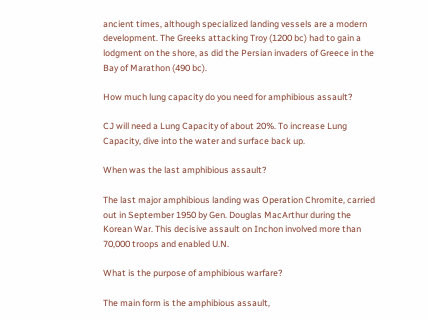ancient times, although specialized landing vessels are a modern development. The Greeks attacking Troy (1200 bc) had to gain a lodgment on the shore, as did the Persian invaders of Greece in the Bay of Marathon (490 bc).

How much lung capacity do you need for amphibious assault?

CJ will need a Lung Capacity of about 20%. To increase Lung Capacity, dive into the water and surface back up.

When was the last amphibious assault?

The last major amphibious landing was Operation Chromite, carried out in September 1950 by Gen. Douglas MacArthur during the Korean War. This decisive assault on Inchon involved more than 70,000 troops and enabled U.N.

What is the purpose of amphibious warfare?

The main form is the amphibious assault,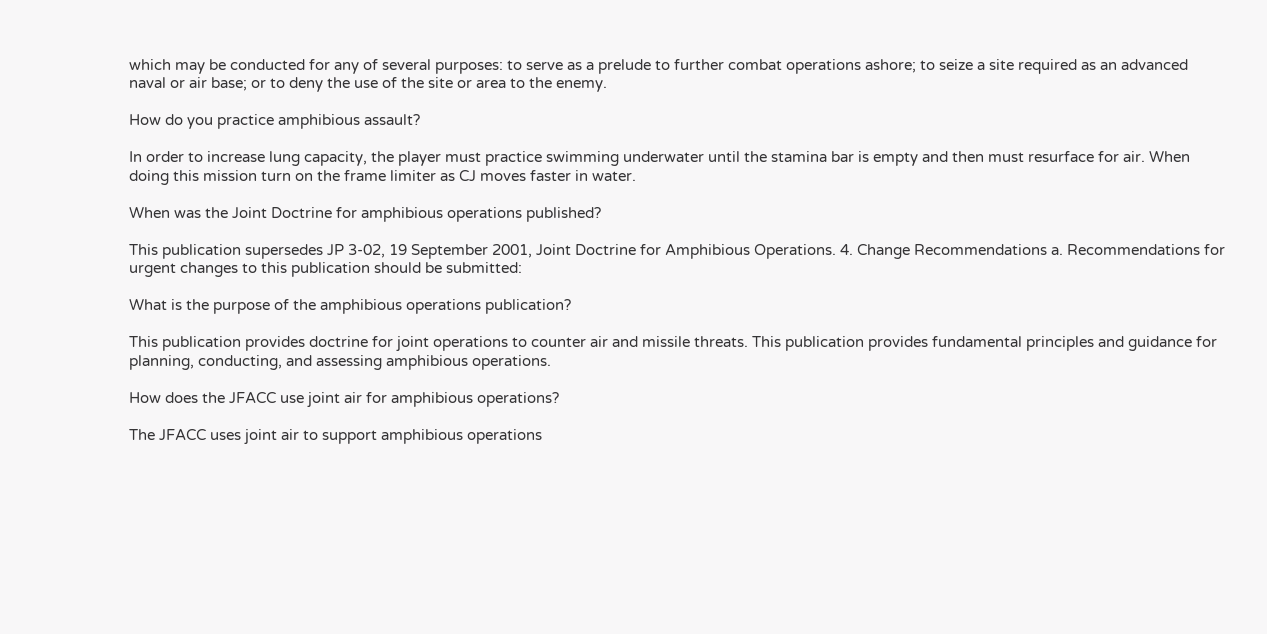which may be conducted for any of several purposes: to serve as a prelude to further combat operations ashore; to seize a site required as an advanced naval or air base; or to deny the use of the site or area to the enemy.

How do you practice amphibious assault?

In order to increase lung capacity, the player must practice swimming underwater until the stamina bar is empty and then must resurface for air. When doing this mission turn on the frame limiter as CJ moves faster in water.

When was the Joint Doctrine for amphibious operations published?

This publication supersedes JP 3-02, 19 September 2001, Joint Doctrine for Amphibious Operations. 4. Change Recommendations a. Recommendations for urgent changes to this publication should be submitted:

What is the purpose of the amphibious operations publication?

This publication provides doctrine for joint operations to counter air and missile threats. This publication provides fundamental principles and guidance for planning, conducting, and assessing amphibious operations.

How does the JFACC use joint air for amphibious operations?

The JFACC uses joint air to support amphibious operations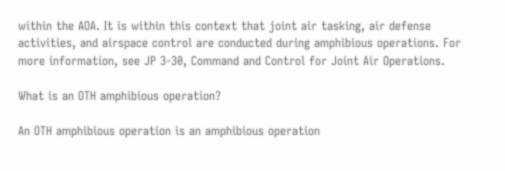within the AOA. It is within this context that joint air tasking, air defense activities, and airspace control are conducted during amphibious operations. For more information, see JP 3-30, Command and Control for Joint Air Operations.

What is an OTH amphibious operation?

An OTH amphibious operation is an amphibious operation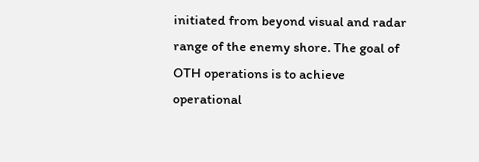initiated from beyond visual and radar range of the enemy shore. The goal of OTH operations is to achieve operational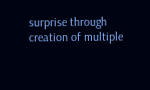surprise through creation of multiple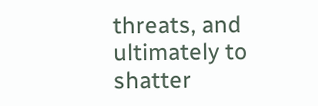threats, and ultimately to shatter